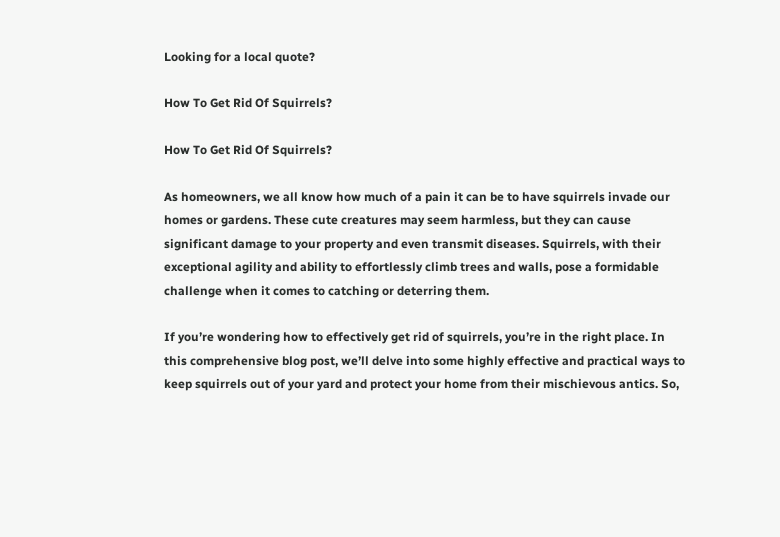Looking for a local quote?

How To Get Rid Of Squirrels?

How To Get Rid Of Squirrels?

As homeowners, we all know how much of a pain it can be to have squirrels invade our homes or gardens. These cute creatures may seem harmless, but they can cause significant damage to your property and even transmit diseases. Squirrels, with their exceptional agility and ability to effortlessly climb trees and walls, pose a formidable challenge when it comes to catching or deterring them.

If you’re wondering how to effectively get rid of squirrels, you’re in the right place. In this comprehensive blog post, we’ll delve into some highly effective and practical ways to keep squirrels out of your yard and protect your home from their mischievous antics. So,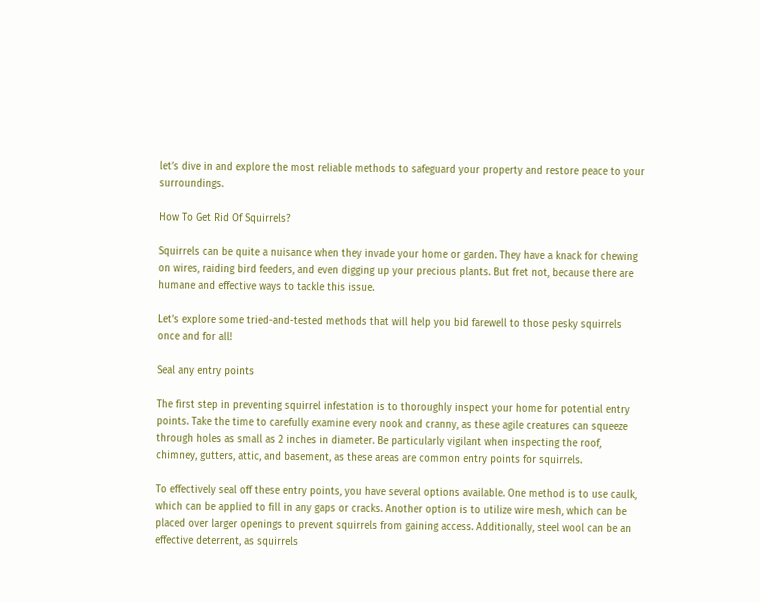let’s dive in and explore the most reliable methods to safeguard your property and restore peace to your surroundings.

How To Get Rid Of Squirrels?

Squirrels can be quite a nuisance when they invade your home or garden. They have a knack for chewing on wires, raiding bird feeders, and even digging up your precious plants. But fret not, because there are humane and effective ways to tackle this issue.

Let’s explore some tried-and-tested methods that will help you bid farewell to those pesky squirrels once and for all!

Seal any entry points

The first step in preventing squirrel infestation is to thoroughly inspect your home for potential entry points. Take the time to carefully examine every nook and cranny, as these agile creatures can squeeze through holes as small as 2 inches in diameter. Be particularly vigilant when inspecting the roof, chimney, gutters, attic, and basement, as these areas are common entry points for squirrels.

To effectively seal off these entry points, you have several options available. One method is to use caulk, which can be applied to fill in any gaps or cracks. Another option is to utilize wire mesh, which can be placed over larger openings to prevent squirrels from gaining access. Additionally, steel wool can be an effective deterrent, as squirrels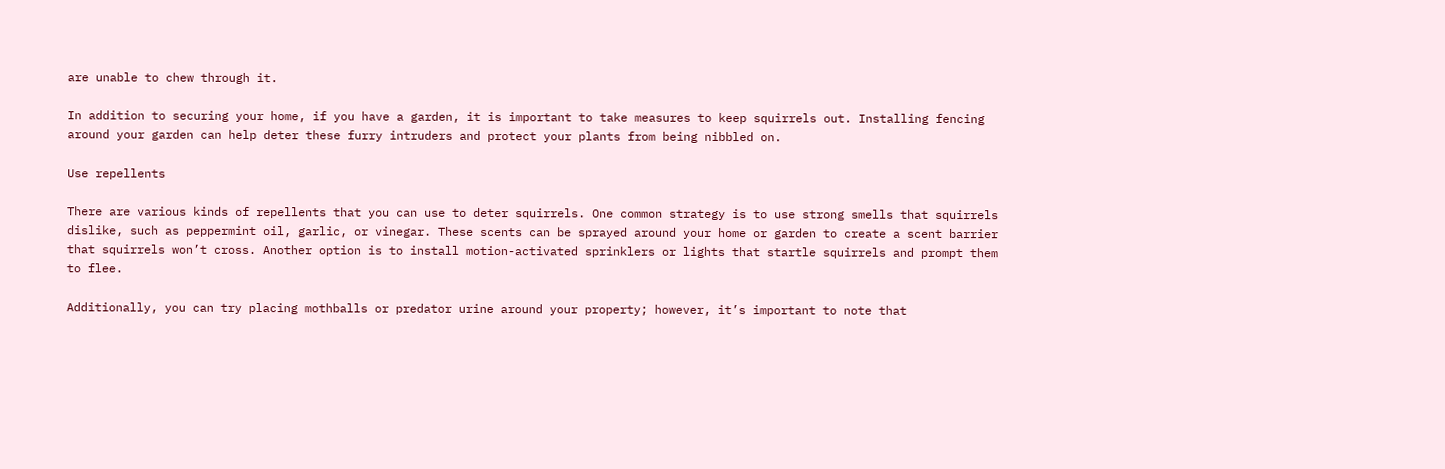are unable to chew through it.

In addition to securing your home, if you have a garden, it is important to take measures to keep squirrels out. Installing fencing around your garden can help deter these furry intruders and protect your plants from being nibbled on.

Use repellents

There are various kinds of repellents that you can use to deter squirrels. One common strategy is to use strong smells that squirrels dislike, such as peppermint oil, garlic, or vinegar. These scents can be sprayed around your home or garden to create a scent barrier that squirrels won’t cross. Another option is to install motion-activated sprinklers or lights that startle squirrels and prompt them to flee.

Additionally, you can try placing mothballs or predator urine around your property; however, it’s important to note that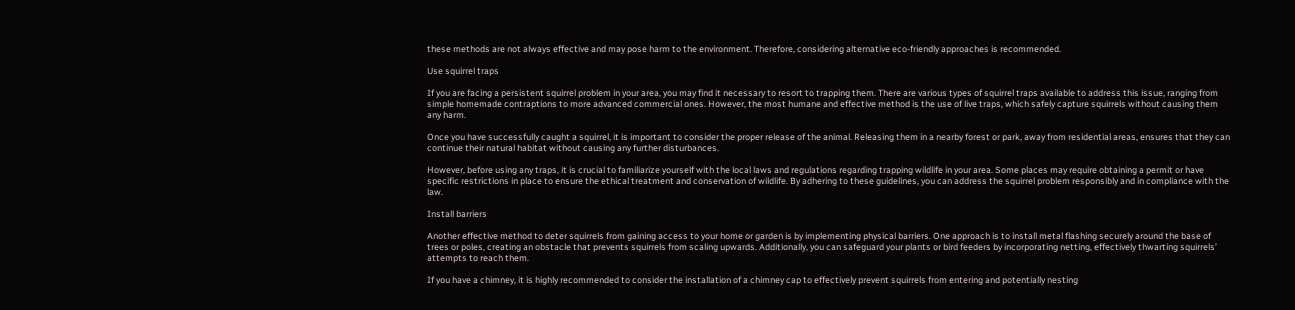these methods are not always effective and may pose harm to the environment. Therefore, considering alternative eco-friendly approaches is recommended.

Use squirrel traps

If you are facing a persistent squirrel problem in your area, you may find it necessary to resort to trapping them. There are various types of squirrel traps available to address this issue, ranging from simple homemade contraptions to more advanced commercial ones. However, the most humane and effective method is the use of live traps, which safely capture squirrels without causing them any harm.

Once you have successfully caught a squirrel, it is important to consider the proper release of the animal. Releasing them in a nearby forest or park, away from residential areas, ensures that they can continue their natural habitat without causing any further disturbances.

However, before using any traps, it is crucial to familiarize yourself with the local laws and regulations regarding trapping wildlife in your area. Some places may require obtaining a permit or have specific restrictions in place to ensure the ethical treatment and conservation of wildlife. By adhering to these guidelines, you can address the squirrel problem responsibly and in compliance with the law.

Install barriers

Another effective method to deter squirrels from gaining access to your home or garden is by implementing physical barriers. One approach is to install metal flashing securely around the base of trees or poles, creating an obstacle that prevents squirrels from scaling upwards. Additionally, you can safeguard your plants or bird feeders by incorporating netting, effectively thwarting squirrels’ attempts to reach them.

If you have a chimney, it is highly recommended to consider the installation of a chimney cap to effectively prevent squirrels from entering and potentially nesting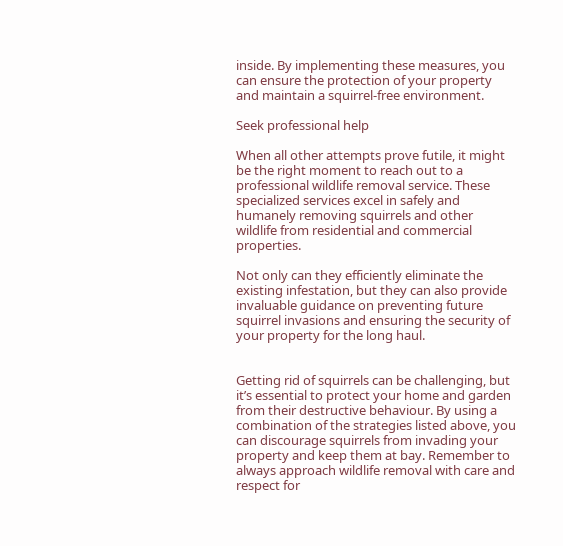inside. By implementing these measures, you can ensure the protection of your property and maintain a squirrel-free environment.

Seek professional help

When all other attempts prove futile, it might be the right moment to reach out to a professional wildlife removal service. These specialized services excel in safely and humanely removing squirrels and other wildlife from residential and commercial properties.

Not only can they efficiently eliminate the existing infestation, but they can also provide invaluable guidance on preventing future squirrel invasions and ensuring the security of your property for the long haul.


Getting rid of squirrels can be challenging, but it’s essential to protect your home and garden from their destructive behaviour. By using a combination of the strategies listed above, you can discourage squirrels from invading your property and keep them at bay. Remember to always approach wildlife removal with care and respect for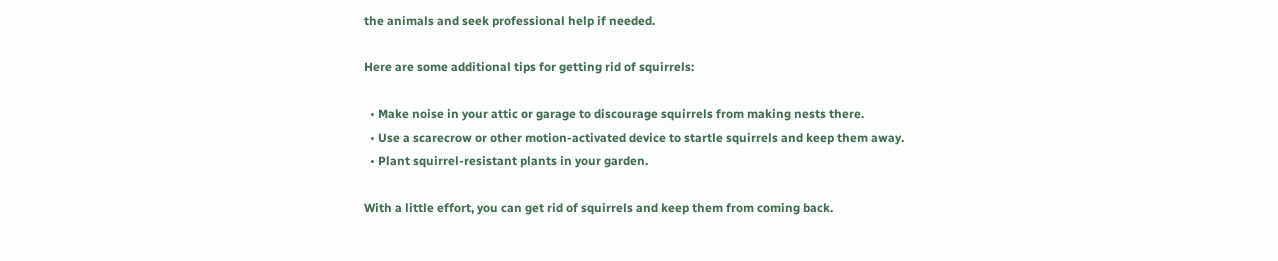the animals and seek professional help if needed.

Here are some additional tips for getting rid of squirrels:

  • Make noise in your attic or garage to discourage squirrels from making nests there.
  • Use a scarecrow or other motion-activated device to startle squirrels and keep them away.
  • Plant squirrel-resistant plants in your garden.

With a little effort, you can get rid of squirrels and keep them from coming back.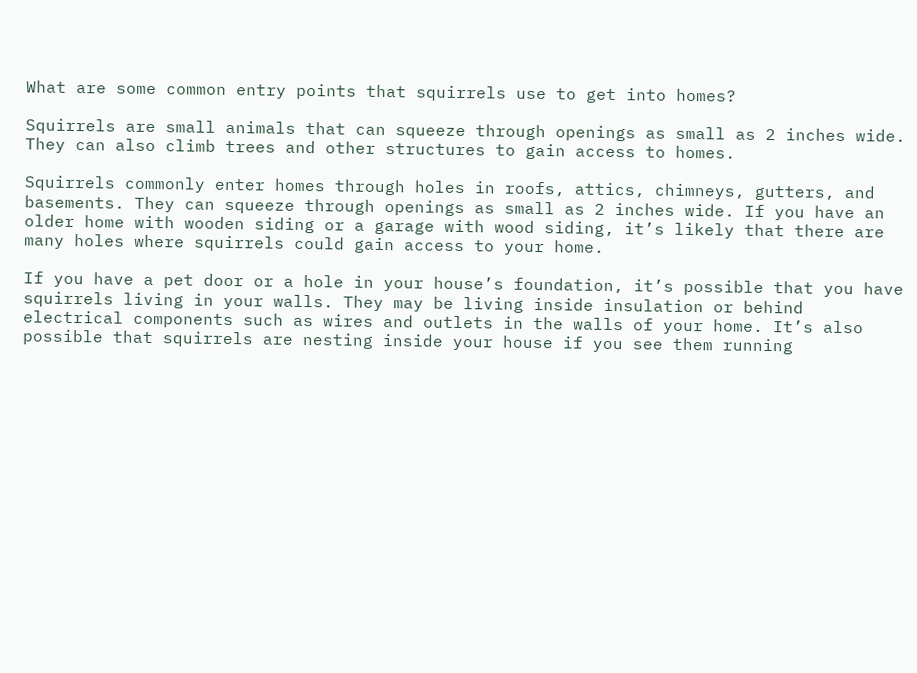What are some common entry points that squirrels use to get into homes?

Squirrels are small animals that can squeeze through openings as small as 2 inches wide. They can also climb trees and other structures to gain access to homes.

Squirrels commonly enter homes through holes in roofs, attics, chimneys, gutters, and basements. They can squeeze through openings as small as 2 inches wide. If you have an older home with wooden siding or a garage with wood siding, it’s likely that there are many holes where squirrels could gain access to your home.

If you have a pet door or a hole in your house’s foundation, it’s possible that you have squirrels living in your walls. They may be living inside insulation or behind electrical components such as wires and outlets in the walls of your home. It’s also possible that squirrels are nesting inside your house if you see them running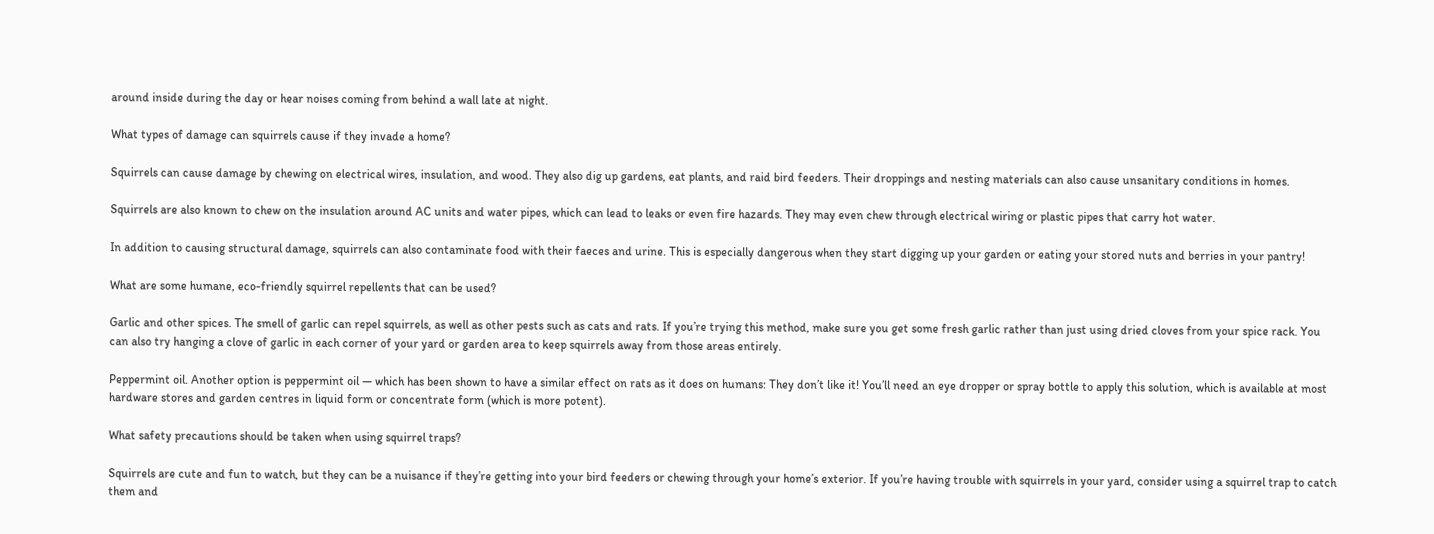around inside during the day or hear noises coming from behind a wall late at night.

What types of damage can squirrels cause if they invade a home?

Squirrels can cause damage by chewing on electrical wires, insulation, and wood. They also dig up gardens, eat plants, and raid bird feeders. Their droppings and nesting materials can also cause unsanitary conditions in homes.

Squirrels are also known to chew on the insulation around AC units and water pipes, which can lead to leaks or even fire hazards. They may even chew through electrical wiring or plastic pipes that carry hot water.

In addition to causing structural damage, squirrels can also contaminate food with their faeces and urine. This is especially dangerous when they start digging up your garden or eating your stored nuts and berries in your pantry!

What are some humane, eco-friendly squirrel repellents that can be used?

Garlic and other spices. The smell of garlic can repel squirrels, as well as other pests such as cats and rats. If you’re trying this method, make sure you get some fresh garlic rather than just using dried cloves from your spice rack. You can also try hanging a clove of garlic in each corner of your yard or garden area to keep squirrels away from those areas entirely.

Peppermint oil. Another option is peppermint oil — which has been shown to have a similar effect on rats as it does on humans: They don’t like it! You’ll need an eye dropper or spray bottle to apply this solution, which is available at most hardware stores and garden centres in liquid form or concentrate form (which is more potent).

What safety precautions should be taken when using squirrel traps?

Squirrels are cute and fun to watch, but they can be a nuisance if they’re getting into your bird feeders or chewing through your home’s exterior. If you’re having trouble with squirrels in your yard, consider using a squirrel trap to catch them and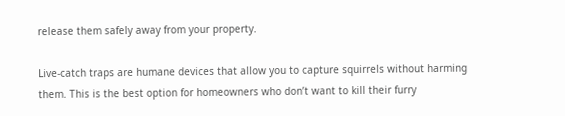release them safely away from your property.

Live-catch traps are humane devices that allow you to capture squirrels without harming them. This is the best option for homeowners who don’t want to kill their furry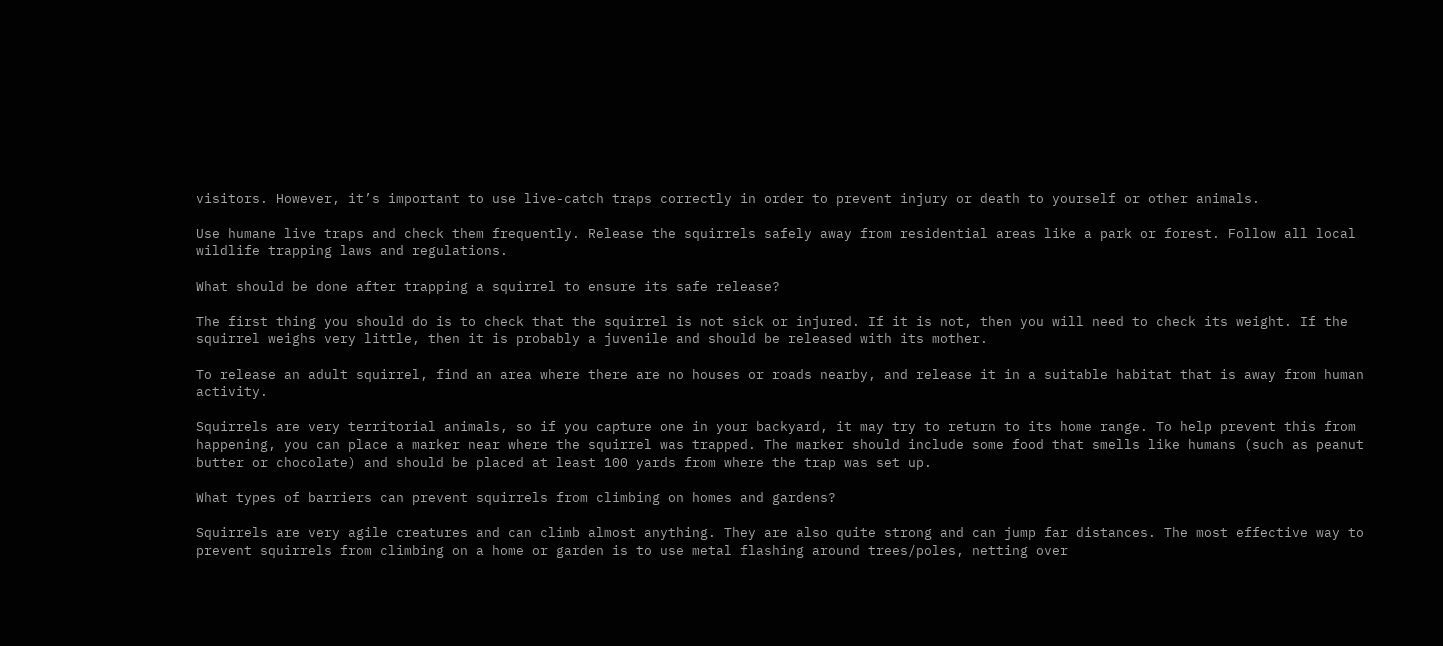visitors. However, it’s important to use live-catch traps correctly in order to prevent injury or death to yourself or other animals.

Use humane live traps and check them frequently. Release the squirrels safely away from residential areas like a park or forest. Follow all local wildlife trapping laws and regulations.

What should be done after trapping a squirrel to ensure its safe release?

The first thing you should do is to check that the squirrel is not sick or injured. If it is not, then you will need to check its weight. If the squirrel weighs very little, then it is probably a juvenile and should be released with its mother.

To release an adult squirrel, find an area where there are no houses or roads nearby, and release it in a suitable habitat that is away from human activity.

Squirrels are very territorial animals, so if you capture one in your backyard, it may try to return to its home range. To help prevent this from happening, you can place a marker near where the squirrel was trapped. The marker should include some food that smells like humans (such as peanut butter or chocolate) and should be placed at least 100 yards from where the trap was set up.

What types of barriers can prevent squirrels from climbing on homes and gardens?

Squirrels are very agile creatures and can climb almost anything. They are also quite strong and can jump far distances. The most effective way to prevent squirrels from climbing on a home or garden is to use metal flashing around trees/poles, netting over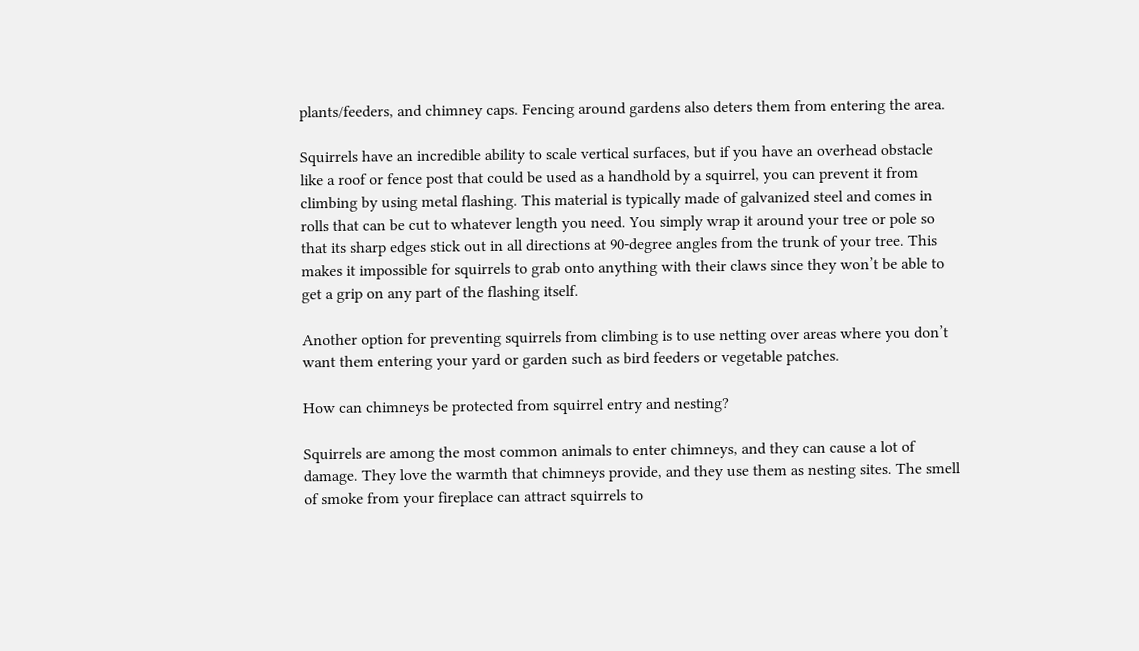plants/feeders, and chimney caps. Fencing around gardens also deters them from entering the area.

Squirrels have an incredible ability to scale vertical surfaces, but if you have an overhead obstacle like a roof or fence post that could be used as a handhold by a squirrel, you can prevent it from climbing by using metal flashing. This material is typically made of galvanized steel and comes in rolls that can be cut to whatever length you need. You simply wrap it around your tree or pole so that its sharp edges stick out in all directions at 90-degree angles from the trunk of your tree. This makes it impossible for squirrels to grab onto anything with their claws since they won’t be able to get a grip on any part of the flashing itself.

Another option for preventing squirrels from climbing is to use netting over areas where you don’t want them entering your yard or garden such as bird feeders or vegetable patches.

How can chimneys be protected from squirrel entry and nesting?

Squirrels are among the most common animals to enter chimneys, and they can cause a lot of damage. They love the warmth that chimneys provide, and they use them as nesting sites. The smell of smoke from your fireplace can attract squirrels to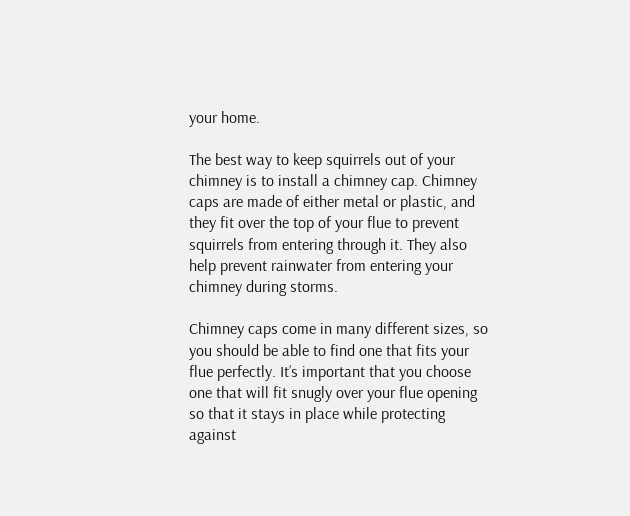your home.

The best way to keep squirrels out of your chimney is to install a chimney cap. Chimney caps are made of either metal or plastic, and they fit over the top of your flue to prevent squirrels from entering through it. They also help prevent rainwater from entering your chimney during storms.

Chimney caps come in many different sizes, so you should be able to find one that fits your flue perfectly. It’s important that you choose one that will fit snugly over your flue opening so that it stays in place while protecting against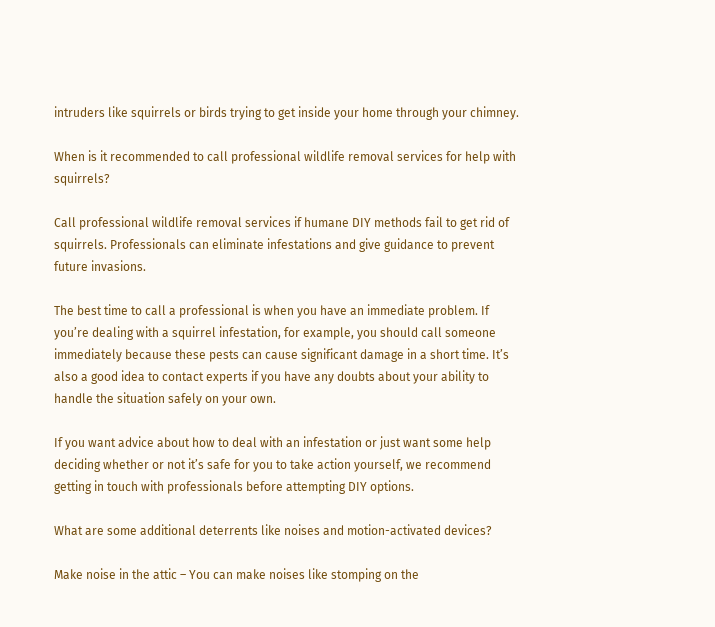intruders like squirrels or birds trying to get inside your home through your chimney.

When is it recommended to call professional wildlife removal services for help with squirrels?

Call professional wildlife removal services if humane DIY methods fail to get rid of squirrels. Professionals can eliminate infestations and give guidance to prevent future invasions.

The best time to call a professional is when you have an immediate problem. If you’re dealing with a squirrel infestation, for example, you should call someone immediately because these pests can cause significant damage in a short time. It’s also a good idea to contact experts if you have any doubts about your ability to handle the situation safely on your own.

If you want advice about how to deal with an infestation or just want some help deciding whether or not it’s safe for you to take action yourself, we recommend getting in touch with professionals before attempting DIY options.

What are some additional deterrents like noises and motion-activated devices?

Make noise in the attic – You can make noises like stomping on the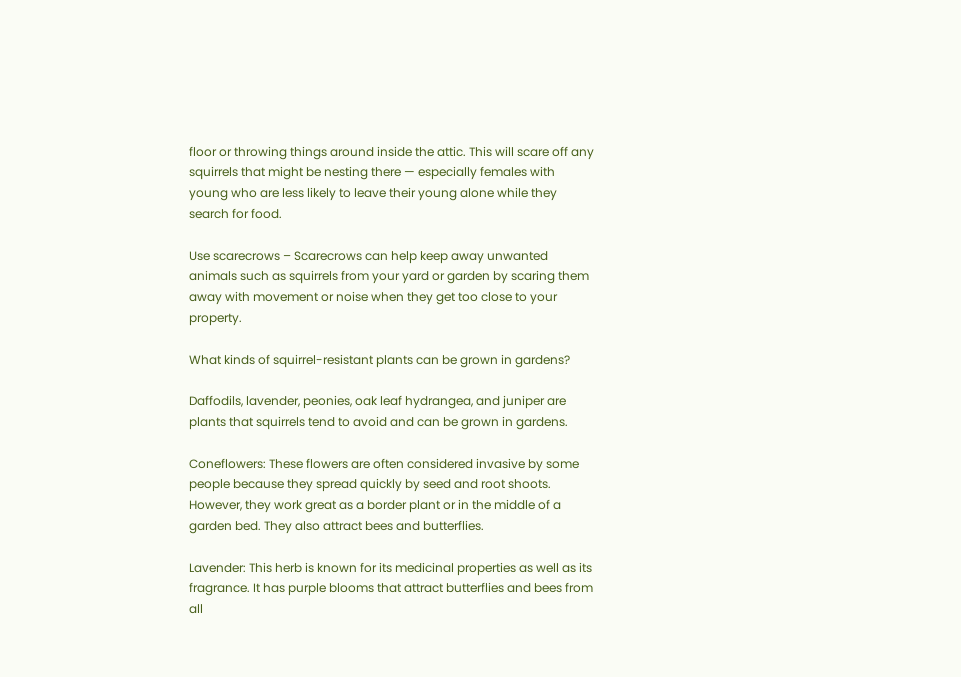floor or throwing things around inside the attic. This will scare off any squirrels that might be nesting there — especially females with young who are less likely to leave their young alone while they search for food.

Use scarecrows – Scarecrows can help keep away unwanted animals such as squirrels from your yard or garden by scaring them away with movement or noise when they get too close to your property.

What kinds of squirrel-resistant plants can be grown in gardens?

Daffodils, lavender, peonies, oak leaf hydrangea, and juniper are plants that squirrels tend to avoid and can be grown in gardens.

Coneflowers: These flowers are often considered invasive by some people because they spread quickly by seed and root shoots. However, they work great as a border plant or in the middle of a garden bed. They also attract bees and butterflies.

Lavender: This herb is known for its medicinal properties as well as its fragrance. It has purple blooms that attract butterflies and bees from all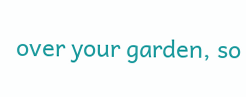over your garden, so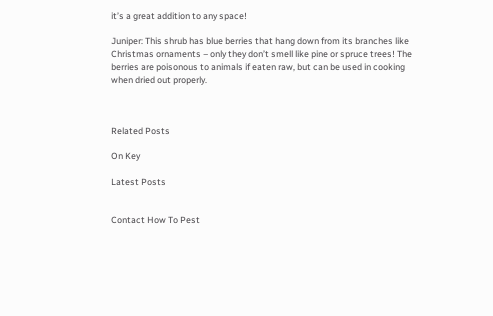it’s a great addition to any space!

Juniper: This shrub has blue berries that hang down from its branches like Christmas ornaments – only they don’t smell like pine or spruce trees! The berries are poisonous to animals if eaten raw, but can be used in cooking when dried out properly.



Related Posts

On Key

Latest Posts


Contact How To Pest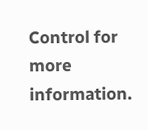Control for more information.